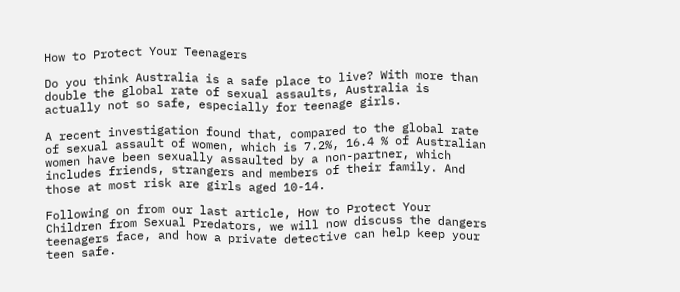How to Protect Your Teenagers

Do you think Australia is a safe place to live? With more than double the global rate of sexual assaults, Australia is actually not so safe, especially for teenage girls.

A recent investigation found that, compared to the global rate of sexual assault of women, which is 7.2%, 16.4 % of Australian women have been sexually assaulted by a non-partner, which includes friends, strangers and members of their family. And those at most risk are girls aged 10-14.

Following on from our last article, How to Protect Your Children from Sexual Predators, we will now discuss the dangers teenagers face, and how a private detective can help keep your teen safe.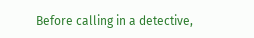Before calling in a detective,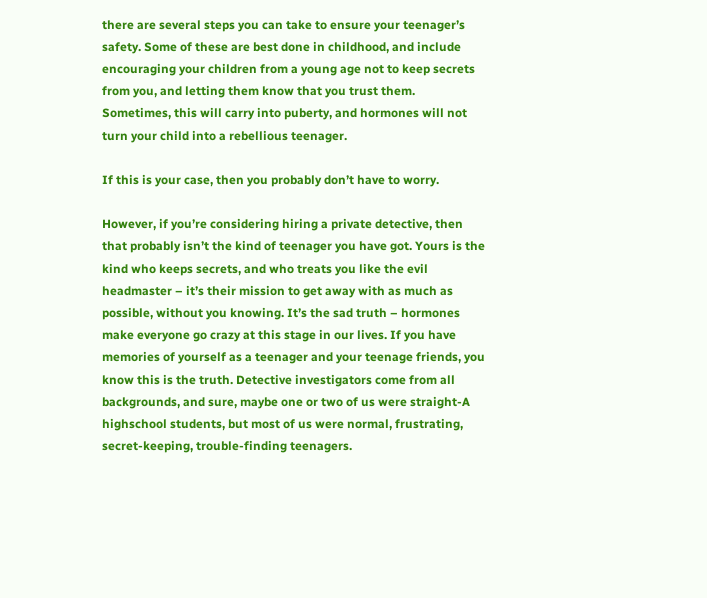there are several steps you can take to ensure your teenager’s safety. Some of these are best done in childhood, and include encouraging your children from a young age not to keep secrets from you, and letting them know that you trust them. Sometimes, this will carry into puberty, and hormones will not turn your child into a rebellious teenager.

If this is your case, then you probably don’t have to worry.

However, if you’re considering hiring a private detective, then that probably isn’t the kind of teenager you have got. Yours is the kind who keeps secrets, and who treats you like the evil headmaster – it’s their mission to get away with as much as possible, without you knowing. It’s the sad truth – hormones make everyone go crazy at this stage in our lives. If you have memories of yourself as a teenager and your teenage friends, you know this is the truth. Detective investigators come from all backgrounds, and sure, maybe one or two of us were straight-A highschool students, but most of us were normal, frustrating, secret-keeping, trouble-finding teenagers.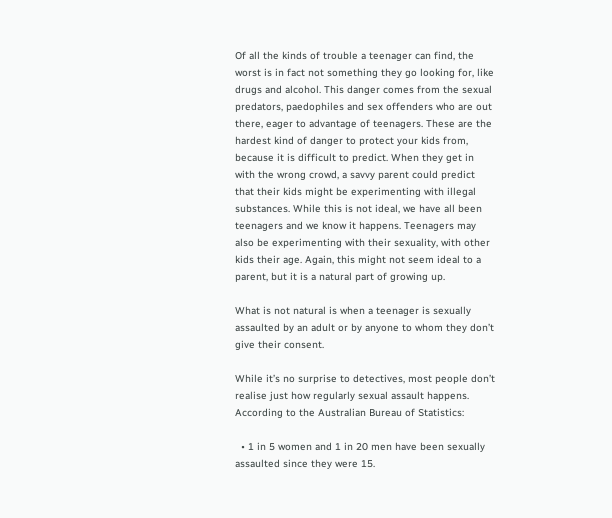Of all the kinds of trouble a teenager can find, the worst is in fact not something they go looking for, like drugs and alcohol. This danger comes from the sexual predators, paedophiles and sex offenders who are out there, eager to advantage of teenagers. These are the hardest kind of danger to protect your kids from, because it is difficult to predict. When they get in with the wrong crowd, a savvy parent could predict that their kids might be experimenting with illegal substances. While this is not ideal, we have all been teenagers and we know it happens. Teenagers may also be experimenting with their sexuality, with other kids their age. Again, this might not seem ideal to a parent, but it is a natural part of growing up.

What is not natural is when a teenager is sexually assaulted by an adult or by anyone to whom they don’t give their consent.

While it’s no surprise to detectives, most people don’t realise just how regularly sexual assault happens. According to the Australian Bureau of Statistics:

  • 1 in 5 women and 1 in 20 men have been sexually assaulted since they were 15.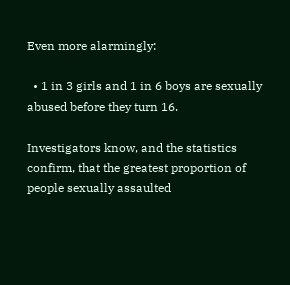Even more alarmingly:

  • 1 in 3 girls and 1 in 6 boys are sexually abused before they turn 16.

Investigators know, and the statistics confirm, that the greatest proportion of people sexually assaulted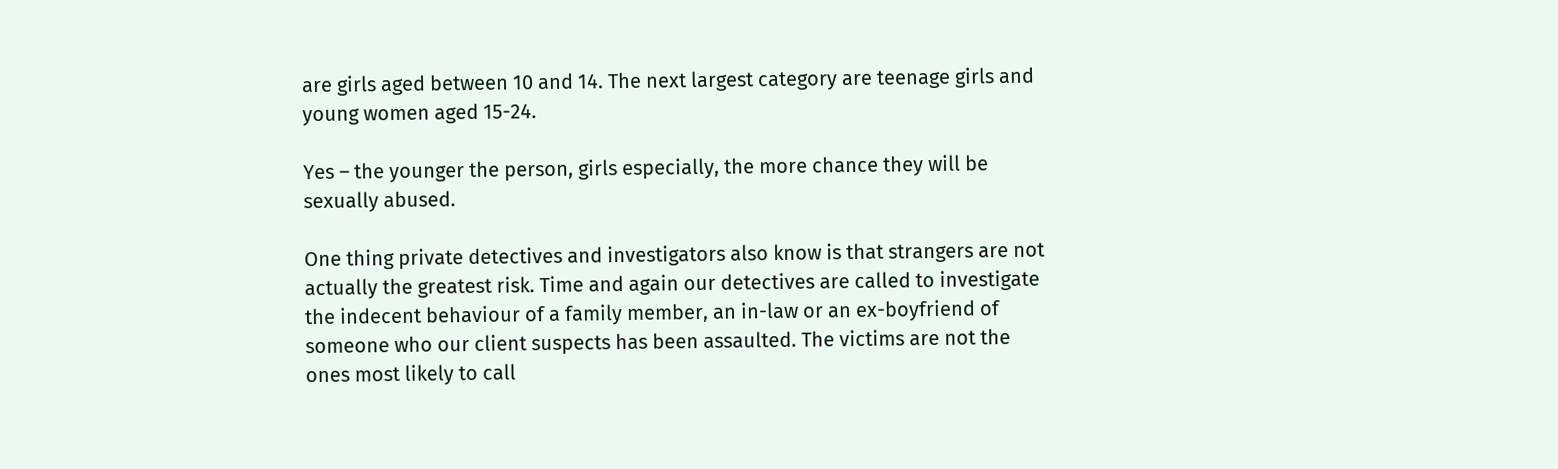are girls aged between 10 and 14. The next largest category are teenage girls and young women aged 15-24.

Yes – the younger the person, girls especially, the more chance they will be sexually abused.

One thing private detectives and investigators also know is that strangers are not actually the greatest risk. Time and again our detectives are called to investigate the indecent behaviour of a family member, an in-law or an ex-boyfriend of someone who our client suspects has been assaulted. The victims are not the ones most likely to call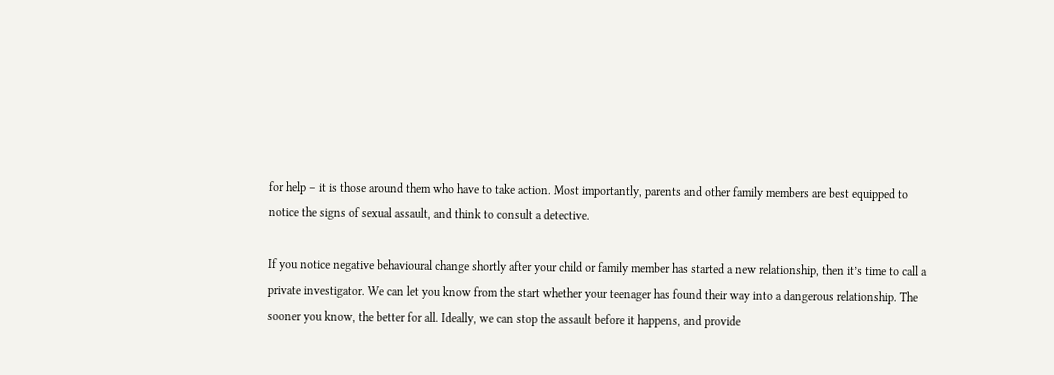for help – it is those around them who have to take action. Most importantly, parents and other family members are best equipped to notice the signs of sexual assault, and think to consult a detective.

If you notice negative behavioural change shortly after your child or family member has started a new relationship, then it’s time to call a private investigator. We can let you know from the start whether your teenager has found their way into a dangerous relationship. The sooner you know, the better for all. Ideally, we can stop the assault before it happens, and provide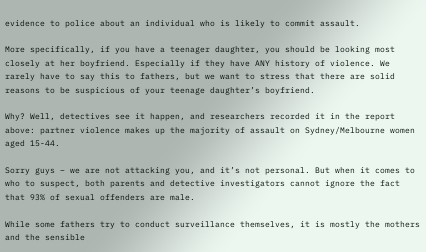evidence to police about an individual who is likely to commit assault.

More specifically, if you have a teenager daughter, you should be looking most closely at her boyfriend. Especially if they have ANY history of violence. We rarely have to say this to fathers, but we want to stress that there are solid reasons to be suspicious of your teenage daughter’s boyfriend.

Why? Well, detectives see it happen, and researchers recorded it in the report above: partner violence makes up the majority of assault on Sydney/Melbourne women aged 15-44.

Sorry guys – we are not attacking you, and it’s not personal. But when it comes to who to suspect, both parents and detective investigators cannot ignore the fact that 93% of sexual offenders are male.

While some fathers try to conduct surveillance themselves, it is mostly the mothers and the sensible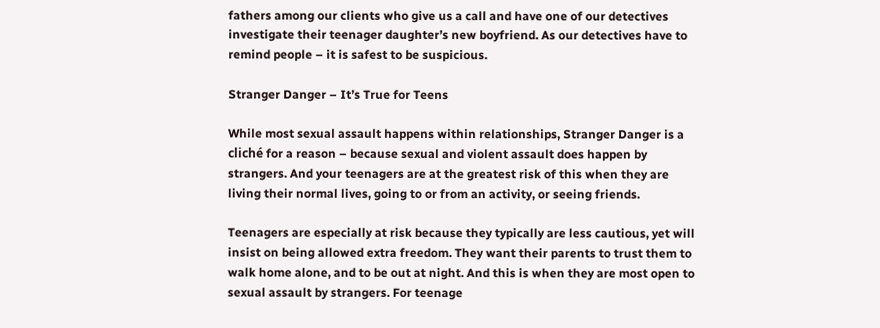fathers among our clients who give us a call and have one of our detectives investigate their teenager daughter’s new boyfriend. As our detectives have to remind people – it is safest to be suspicious.

Stranger Danger – It’s True for Teens

While most sexual assault happens within relationships, Stranger Danger is a cliché for a reason – because sexual and violent assault does happen by strangers. And your teenagers are at the greatest risk of this when they are living their normal lives, going to or from an activity, or seeing friends.

Teenagers are especially at risk because they typically are less cautious, yet will insist on being allowed extra freedom. They want their parents to trust them to walk home alone, and to be out at night. And this is when they are most open to sexual assault by strangers. For teenage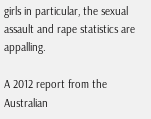girls in particular, the sexual assault and rape statistics are appalling.

A 2012 report from the Australian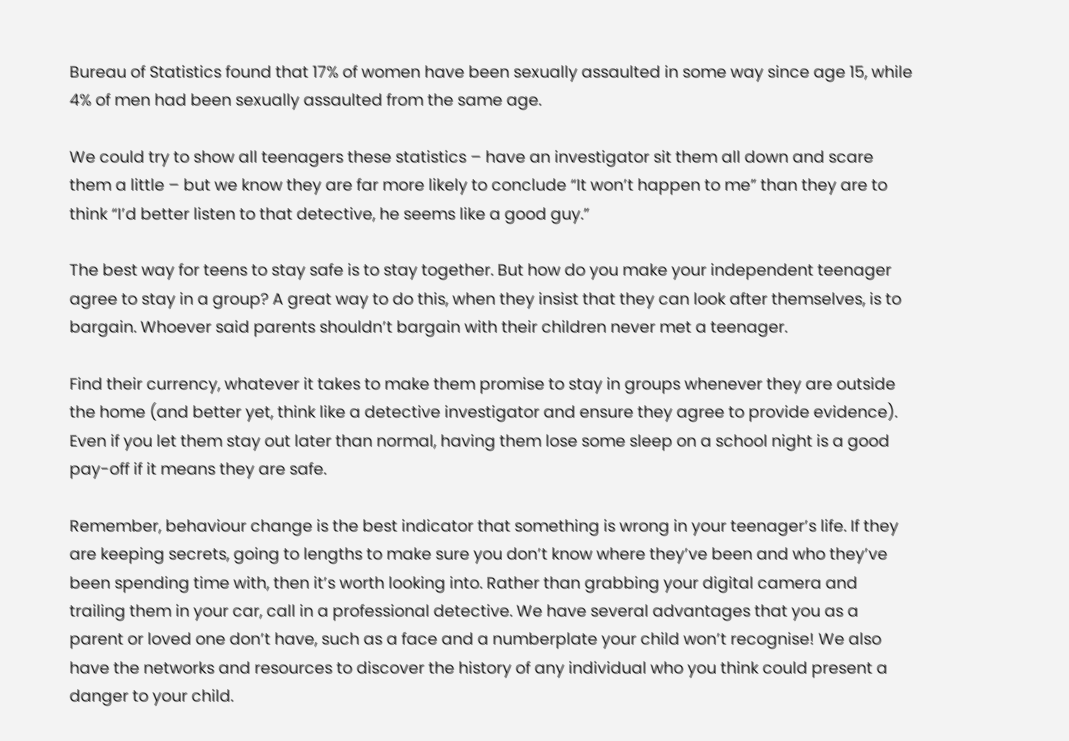Bureau of Statistics found that 17% of women have been sexually assaulted in some way since age 15, while 4% of men had been sexually assaulted from the same age.

We could try to show all teenagers these statistics – have an investigator sit them all down and scare them a little – but we know they are far more likely to conclude “It won’t happen to me” than they are to think “I’d better listen to that detective, he seems like a good guy.”

The best way for teens to stay safe is to stay together. But how do you make your independent teenager agree to stay in a group? A great way to do this, when they insist that they can look after themselves, is to bargain. Whoever said parents shouldn’t bargain with their children never met a teenager.

Find their currency, whatever it takes to make them promise to stay in groups whenever they are outside the home (and better yet, think like a detective investigator and ensure they agree to provide evidence). Even if you let them stay out later than normal, having them lose some sleep on a school night is a good pay-off if it means they are safe.

Remember, behaviour change is the best indicator that something is wrong in your teenager’s life. If they are keeping secrets, going to lengths to make sure you don’t know where they’ve been and who they’ve been spending time with, then it’s worth looking into. Rather than grabbing your digital camera and trailing them in your car, call in a professional detective. We have several advantages that you as a parent or loved one don’t have, such as a face and a numberplate your child won’t recognise! We also have the networks and resources to discover the history of any individual who you think could present a danger to your child.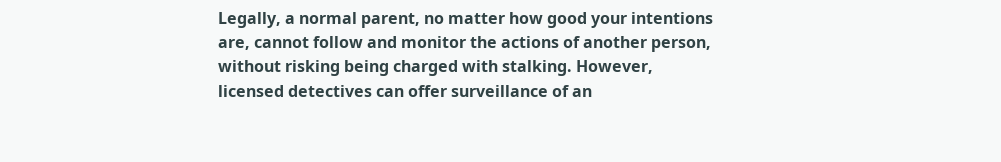Legally, a normal parent, no matter how good your intentions are, cannot follow and monitor the actions of another person, without risking being charged with stalking. However, licensed detectives can offer surveillance of an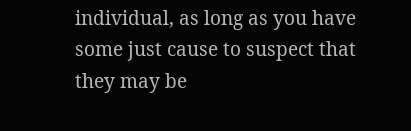individual, as long as you have some just cause to suspect that they may be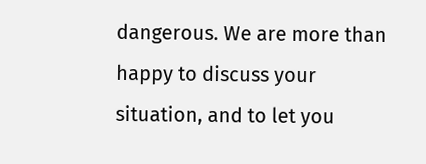dangerous. We are more than happy to discuss your situation, and to let you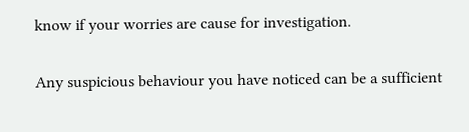know if your worries are cause for investigation.

Any suspicious behaviour you have noticed can be a sufficient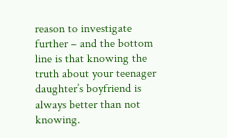reason to investigate further – and the bottom line is that knowing the truth about your teenager daughter’s boyfriend is always better than not knowing.